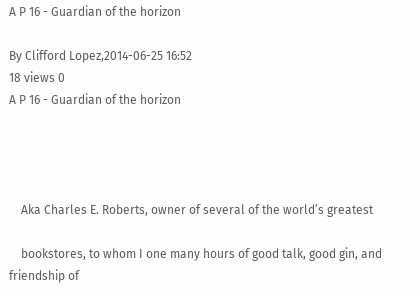A P 16 - Guardian of the horizon

By Clifford Lopez,2014-06-25 16:52
18 views 0
A P 16 - Guardian of the horizon




    Aka Charles E. Roberts, owner of several of the world’s greatest

    bookstores, to whom I one many hours of good talk, good gin, and friendship of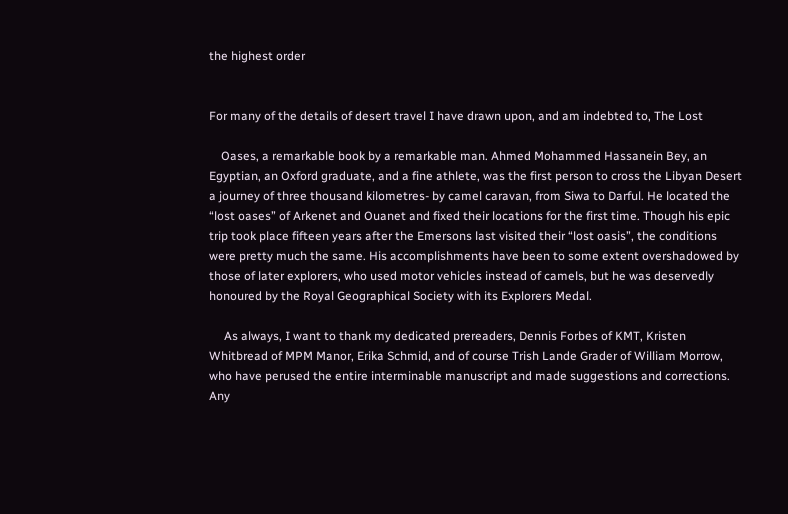the highest order


For many of the details of desert travel I have drawn upon, and am indebted to, The Lost

    Oases, a remarkable book by a remarkable man. Ahmed Mohammed Hassanein Bey, an Egyptian, an Oxford graduate, and a fine athlete, was the first person to cross the Libyan Desert a journey of three thousand kilometres- by camel caravan, from Siwa to Darful. He located the “lost oases” of Arkenet and Ouanet and fixed their locations for the first time. Though his epic trip took place fifteen years after the Emersons last visited their “lost oasis”, the conditions were pretty much the same. His accomplishments have been to some extent overshadowed by those of later explorers, who used motor vehicles instead of camels, but he was deservedly honoured by the Royal Geographical Society with its Explorers Medal.

     As always, I want to thank my dedicated prereaders, Dennis Forbes of KMT, Kristen Whitbread of MPM Manor, Erika Schmid, and of course Trish Lande Grader of William Morrow, who have perused the entire interminable manuscript and made suggestions and corrections. Any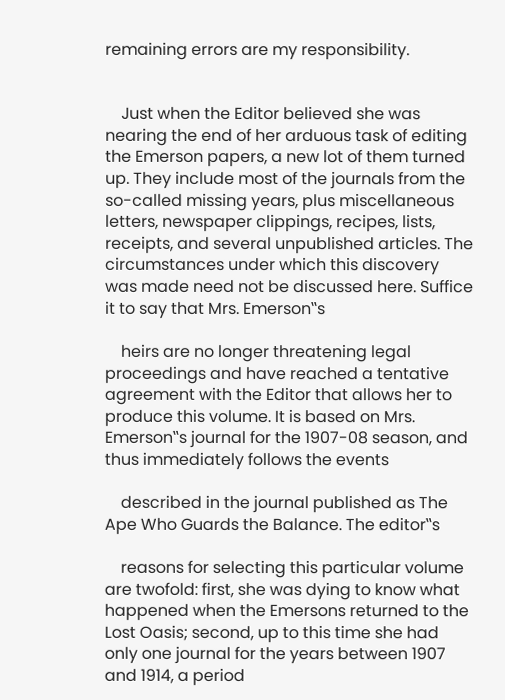remaining errors are my responsibility.


    Just when the Editor believed she was nearing the end of her arduous task of editing the Emerson papers, a new lot of them turned up. They include most of the journals from the so-called missing years, plus miscellaneous letters, newspaper clippings, recipes, lists, receipts, and several unpublished articles. The circumstances under which this discovery was made need not be discussed here. Suffice it to say that Mrs. Emerson‟s

    heirs are no longer threatening legal proceedings and have reached a tentative agreement with the Editor that allows her to produce this volume. It is based on Mrs. Emerson‟s journal for the 1907-08 season, and thus immediately follows the events

    described in the journal published as The Ape Who Guards the Balance. The editor‟s

    reasons for selecting this particular volume are twofold: first, she was dying to know what happened when the Emersons returned to the Lost Oasis; second, up to this time she had only one journal for the years between 1907 and 1914, a period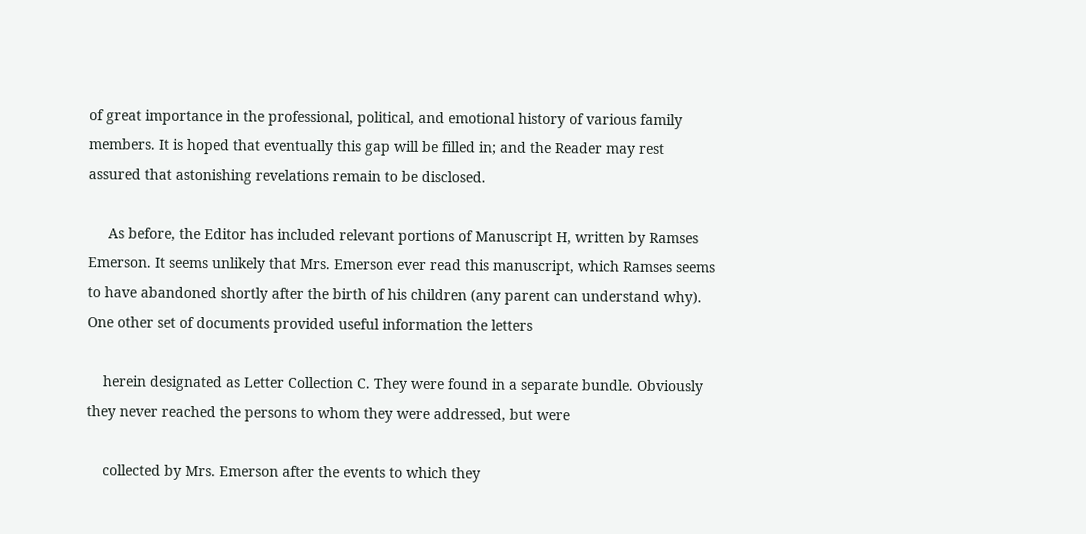of great importance in the professional, political, and emotional history of various family members. It is hoped that eventually this gap will be filled in; and the Reader may rest assured that astonishing revelations remain to be disclosed.

     As before, the Editor has included relevant portions of Manuscript H, written by Ramses Emerson. It seems unlikely that Mrs. Emerson ever read this manuscript, which Ramses seems to have abandoned shortly after the birth of his children (any parent can understand why). One other set of documents provided useful information the letters

    herein designated as Letter Collection C. They were found in a separate bundle. Obviously they never reached the persons to whom they were addressed, but were

    collected by Mrs. Emerson after the events to which they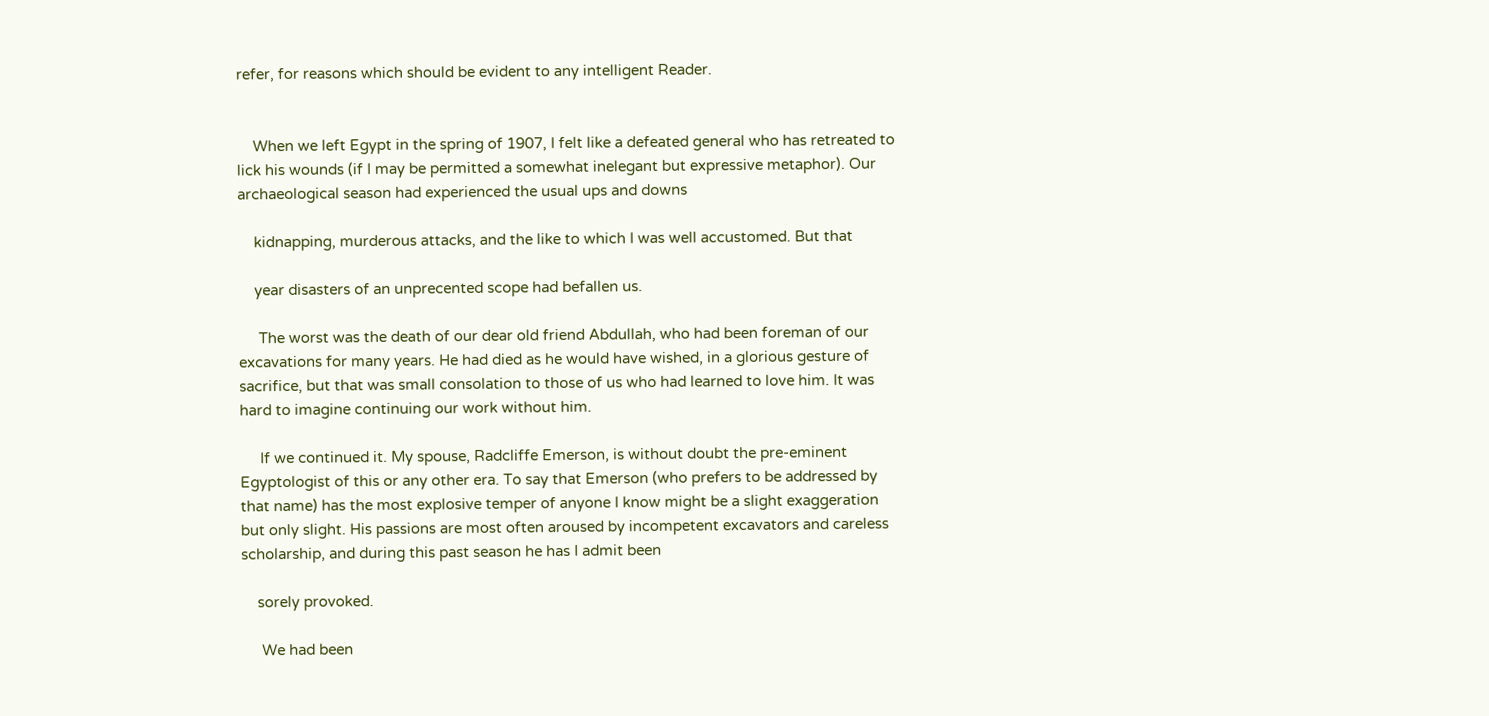refer, for reasons which should be evident to any intelligent Reader.


    When we left Egypt in the spring of 1907, I felt like a defeated general who has retreated to lick his wounds (if I may be permitted a somewhat inelegant but expressive metaphor). Our archaeological season had experienced the usual ups and downs

    kidnapping, murderous attacks, and the like to which I was well accustomed. But that

    year disasters of an unprecented scope had befallen us.

     The worst was the death of our dear old friend Abdullah, who had been foreman of our excavations for many years. He had died as he would have wished, in a glorious gesture of sacrifice, but that was small consolation to those of us who had learned to love him. It was hard to imagine continuing our work without him.

     If we continued it. My spouse, Radcliffe Emerson, is without doubt the pre-eminent Egyptologist of this or any other era. To say that Emerson (who prefers to be addressed by that name) has the most explosive temper of anyone I know might be a slight exaggeration but only slight. His passions are most often aroused by incompetent excavators and careless scholarship, and during this past season he has I admit been

    sorely provoked.

     We had been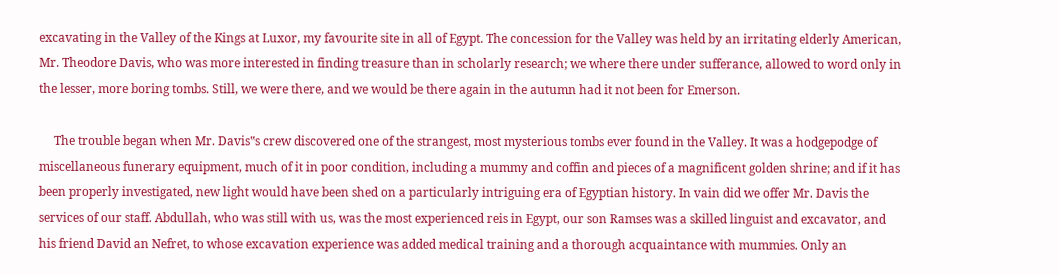excavating in the Valley of the Kings at Luxor, my favourite site in all of Egypt. The concession for the Valley was held by an irritating elderly American, Mr. Theodore Davis, who was more interested in finding treasure than in scholarly research; we where there under sufferance, allowed to word only in the lesser, more boring tombs. Still, we were there, and we would be there again in the autumn had it not been for Emerson.

     The trouble began when Mr. Davis‟s crew discovered one of the strangest, most mysterious tombs ever found in the Valley. It was a hodgepodge of miscellaneous funerary equipment, much of it in poor condition, including a mummy and coffin and pieces of a magnificent golden shrine; and if it has been properly investigated, new light would have been shed on a particularly intriguing era of Egyptian history. In vain did we offer Mr. Davis the services of our staff. Abdullah, who was still with us, was the most experienced reis in Egypt, our son Ramses was a skilled linguist and excavator, and his friend David an Nefret, to whose excavation experience was added medical training and a thorough acquaintance with mummies. Only an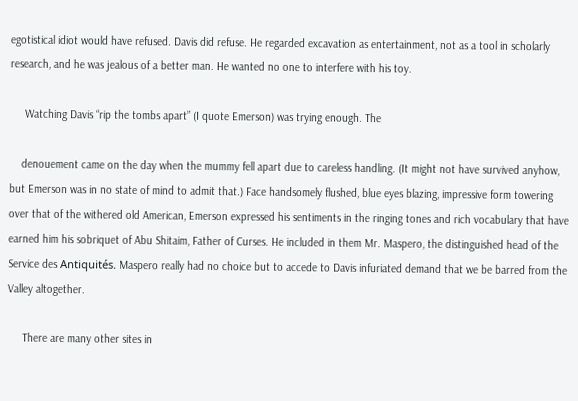egotistical idiot would have refused. Davis did refuse. He regarded excavation as entertainment, not as a tool in scholarly research, and he was jealous of a better man. He wanted no one to interfere with his toy.

     Watching Davis “rip the tombs apart” (I quote Emerson) was trying enough. The

    denouement came on the day when the mummy fell apart due to careless handling. (It might not have survived anyhow, but Emerson was in no state of mind to admit that.) Face handsomely flushed, blue eyes blazing, impressive form towering over that of the withered old American, Emerson expressed his sentiments in the ringing tones and rich vocabulary that have earned him his sobriquet of Abu Shitaim, Father of Curses. He included in them Mr. Maspero, the distinguished head of the Service des Antiquités. Maspero really had no choice but to accede to Davis infuriated demand that we be barred from the Valley altogether.

     There are many other sites in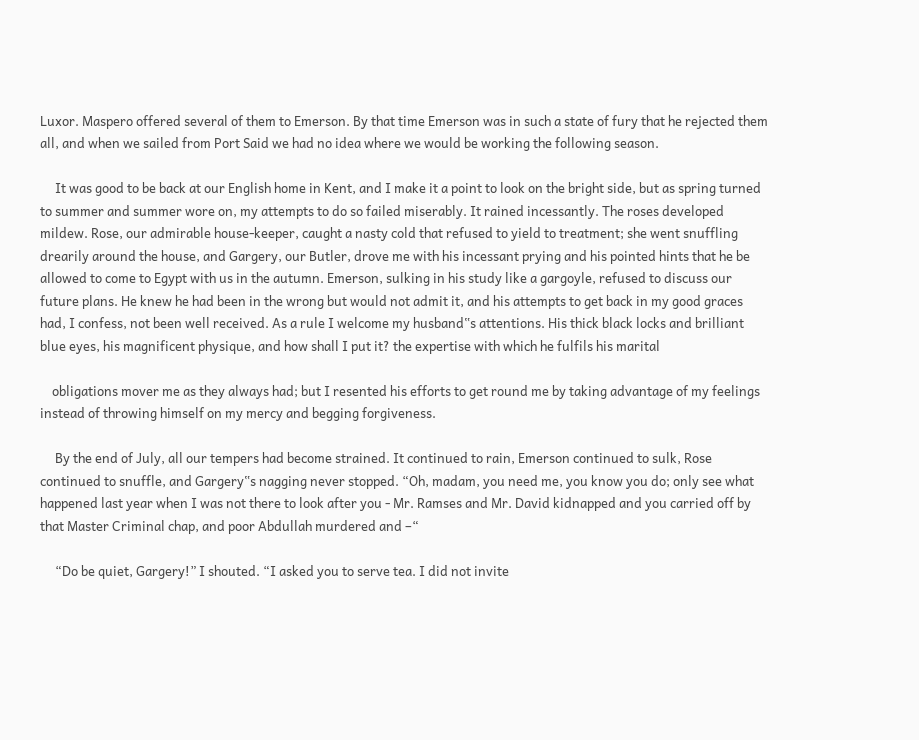Luxor. Maspero offered several of them to Emerson. By that time Emerson was in such a state of fury that he rejected them all, and when we sailed from Port Said we had no idea where we would be working the following season.

     It was good to be back at our English home in Kent, and I make it a point to look on the bright side, but as spring turned to summer and summer wore on, my attempts to do so failed miserably. It rained incessantly. The roses developed mildew. Rose, our admirable house-keeper, caught a nasty cold that refused to yield to treatment; she went snuffling drearily around the house, and Gargery, our Butler, drove me with his incessant prying and his pointed hints that he be allowed to come to Egypt with us in the autumn. Emerson, sulking in his study like a gargoyle, refused to discuss our future plans. He knew he had been in the wrong but would not admit it, and his attempts to get back in my good graces had, I confess, not been well received. As a rule I welcome my husband‟s attentions. His thick black locks and brilliant blue eyes, his magnificent physique, and how shall I put it? the expertise with which he fulfils his marital

    obligations mover me as they always had; but I resented his efforts to get round me by taking advantage of my feelings instead of throwing himself on my mercy and begging forgiveness.

     By the end of July, all our tempers had become strained. It continued to rain, Emerson continued to sulk, Rose continued to snuffle, and Gargery‟s nagging never stopped. “Oh, madam, you need me, you know you do; only see what happened last year when I was not there to look after you - Mr. Ramses and Mr. David kidnapped and you carried off by that Master Criminal chap, and poor Abdullah murdered and –“

     “Do be quiet, Gargery!” I shouted. “I asked you to serve tea. I did not invite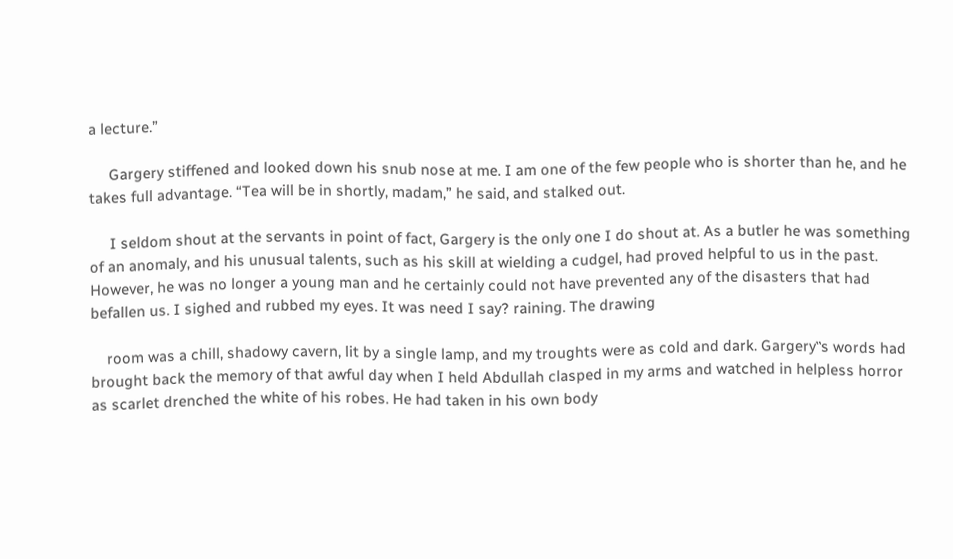a lecture.”

     Gargery stiffened and looked down his snub nose at me. I am one of the few people who is shorter than he, and he takes full advantage. “Tea will be in shortly, madam,” he said, and stalked out.

     I seldom shout at the servants in point of fact, Gargery is the only one I do shout at. As a butler he was something of an anomaly, and his unusual talents, such as his skill at wielding a cudgel, had proved helpful to us in the past. However, he was no longer a young man and he certainly could not have prevented any of the disasters that had befallen us. I sighed and rubbed my eyes. It was need I say? raining. The drawing

    room was a chill, shadowy cavern, lit by a single lamp, and my troughts were as cold and dark. Gargery‟s words had brought back the memory of that awful day when I held Abdullah clasped in my arms and watched in helpless horror as scarlet drenched the white of his robes. He had taken in his own body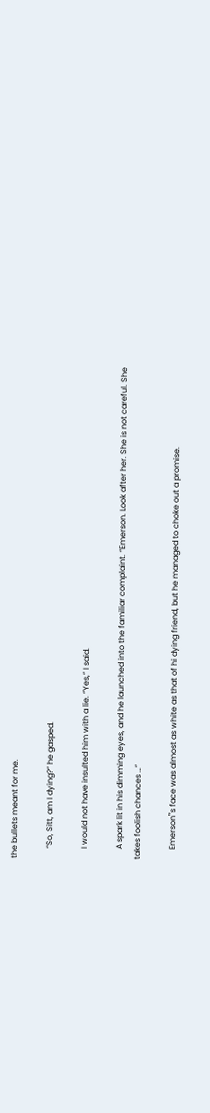the bullets meant for me.

     “So, Sitt, am I dying?” he gasped.

     I would not have insulted him with a lie. “Yes,” I said.

     A spark lit in his dimming eyes, and he launched into the familiar complaint. “Emerson. Look after her. She is not careful. She takes foolish chances …”

     Emerson‟s face was almost as white as that of hi dying friend, but he managed to choke out a promise.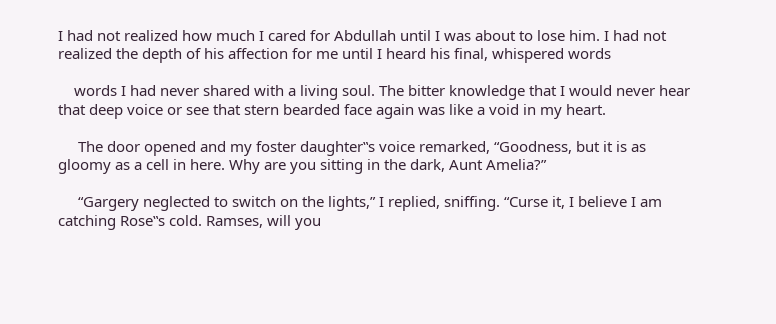I had not realized how much I cared for Abdullah until I was about to lose him. I had not realized the depth of his affection for me until I heard his final, whispered words

    words I had never shared with a living soul. The bitter knowledge that I would never hear that deep voice or see that stern bearded face again was like a void in my heart.

     The door opened and my foster daughter‟s voice remarked, “Goodness, but it is as gloomy as a cell in here. Why are you sitting in the dark, Aunt Amelia?”

     “Gargery neglected to switch on the lights,” I replied, sniffing. “Curse it, I believe I am catching Rose‟s cold. Ramses, will you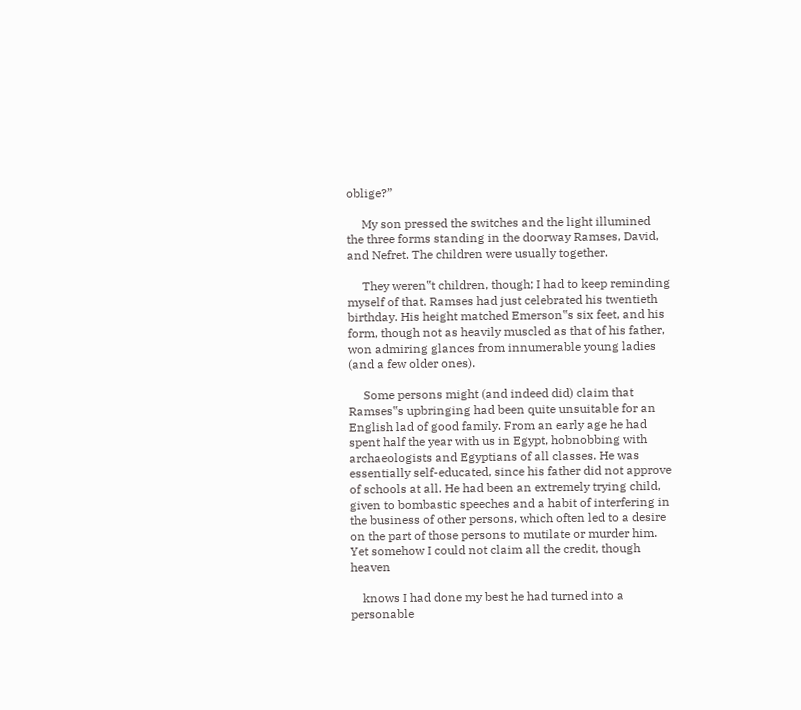oblige?”

     My son pressed the switches and the light illumined the three forms standing in the doorway Ramses, David, and Nefret. The children were usually together.

     They weren‟t children, though; I had to keep reminding myself of that. Ramses had just celebrated his twentieth birthday. His height matched Emerson‟s six feet, and his form, though not as heavily muscled as that of his father, won admiring glances from innumerable young ladies (and a few older ones).

     Some persons might (and indeed did) claim that Ramses‟s upbringing had been quite unsuitable for an English lad of good family. From an early age he had spent half the year with us in Egypt, hobnobbing with archaeologists and Egyptians of all classes. He was essentially self-educated, since his father did not approve of schools at all. He had been an extremely trying child, given to bombastic speeches and a habit of interfering in the business of other persons, which often led to a desire on the part of those persons to mutilate or murder him. Yet somehow I could not claim all the credit, though heaven

    knows I had done my best he had turned into a personable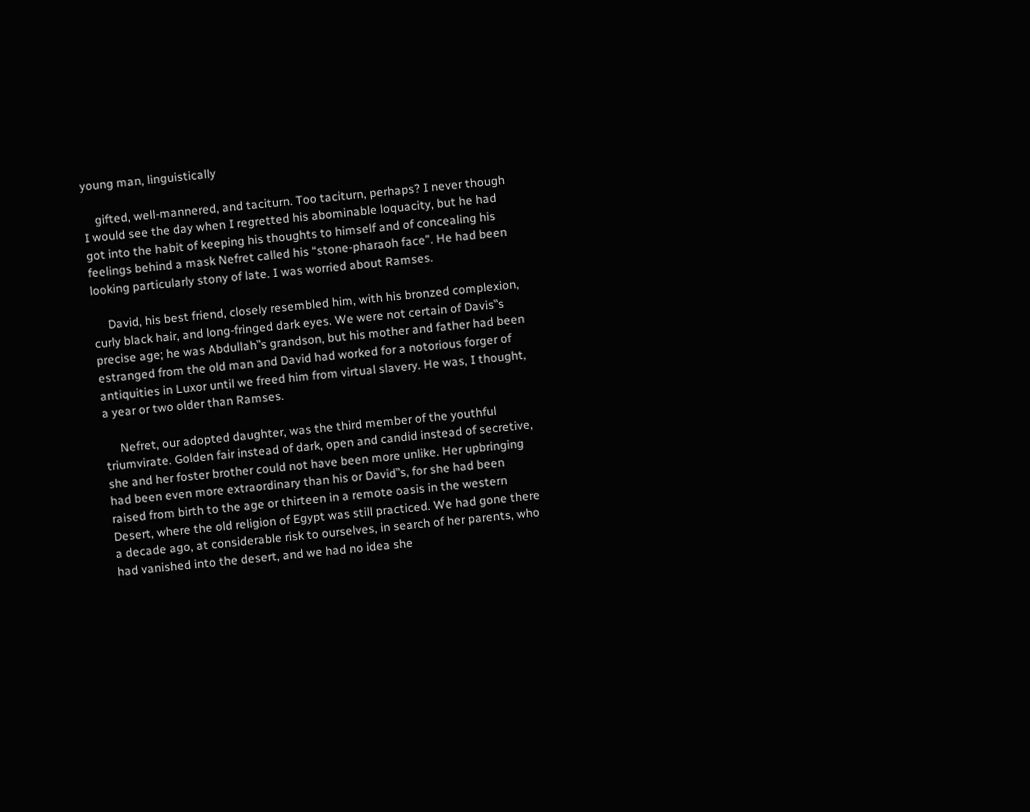young man, linguistically

    gifted, well-mannered, and taciturn. Too taciturn, perhaps? I never though I would see the day when I regretted his abominable loquacity, but he had got into the habit of keeping his thoughts to himself and of concealing his feelings behind a mask Nefret called his “stone-pharaoh face”. He had been looking particularly stony of late. I was worried about Ramses.

     David, his best friend, closely resembled him, with his bronzed complexion, curly black hair, and long-fringed dark eyes. We were not certain of Davis‟s precise age; he was Abdullah‟s grandson, but his mother and father had been estranged from the old man and David had worked for a notorious forger of antiquities in Luxor until we freed him from virtual slavery. He was, I thought, a year or two older than Ramses.

     Nefret, our adopted daughter, was the third member of the youthful triumvirate. Golden fair instead of dark, open and candid instead of secretive, she and her foster brother could not have been more unlike. Her upbringing had been even more extraordinary than his or David‟s, for she had been raised from birth to the age or thirteen in a remote oasis in the western Desert, where the old religion of Egypt was still practiced. We had gone there a decade ago, at considerable risk to ourselves, in search of her parents, who had vanished into the desert, and we had no idea she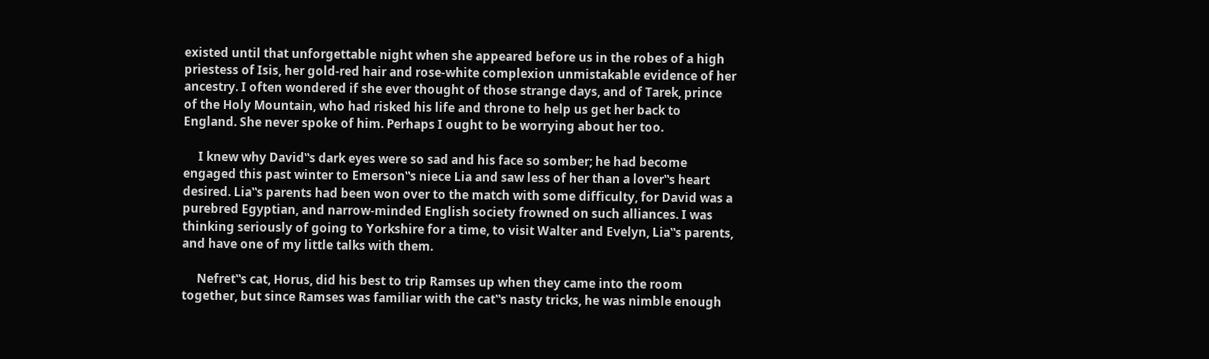existed until that unforgettable night when she appeared before us in the robes of a high priestess of Isis, her gold-red hair and rose-white complexion unmistakable evidence of her ancestry. I often wondered if she ever thought of those strange days, and of Tarek, prince of the Holy Mountain, who had risked his life and throne to help us get her back to England. She never spoke of him. Perhaps I ought to be worrying about her too.

     I knew why David‟s dark eyes were so sad and his face so somber; he had become engaged this past winter to Emerson‟s niece Lia and saw less of her than a lover‟s heart desired. Lia‟s parents had been won over to the match with some difficulty, for David was a purebred Egyptian, and narrow-minded English society frowned on such alliances. I was thinking seriously of going to Yorkshire for a time, to visit Walter and Evelyn, Lia‟s parents, and have one of my little talks with them.

     Nefret‟s cat, Horus, did his best to trip Ramses up when they came into the room together, but since Ramses was familiar with the cat‟s nasty tricks, he was nimble enough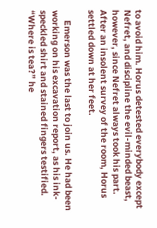to avoid him. Horus detested everybody except Nefret, and discipline the evil-minded beast, however, since Nefret always took his part. After an insolent survey of the room, Horus settled down at her feet.

     Emerson was the last to join us. He had been working on his excavation report, as his ink-speckled shirt and stained fingers testified. “Where is tea?” he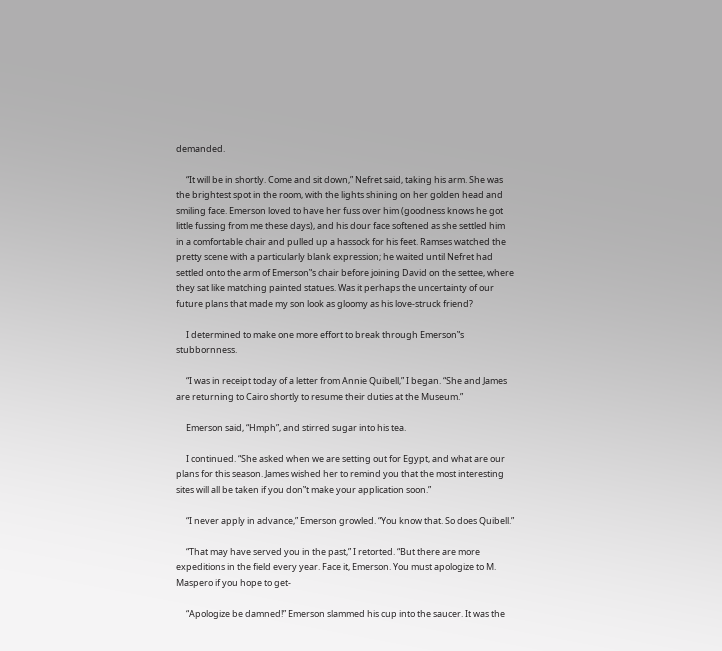demanded.

     “It will be in shortly. Come and sit down,” Nefret said, taking his arm. She was the brightest spot in the room, with the lights shining on her golden head and smiling face. Emerson loved to have her fuss over him (goodness knows he got little fussing from me these days), and his dour face softened as she settled him in a comfortable chair and pulled up a hassock for his feet. Ramses watched the pretty scene with a particularly blank expression; he waited until Nefret had settled onto the arm of Emerson‟s chair before joining David on the settee, where they sat like matching painted statues. Was it perhaps the uncertainty of our future plans that made my son look as gloomy as his love-struck friend?

     I determined to make one more effort to break through Emerson‟s stubbornness.

     “I was in receipt today of a letter from Annie Quibell,” I began. “She and James are returning to Cairo shortly to resume their duties at the Museum.”

     Emerson said, “Hmph”, and stirred sugar into his tea.

     I continued. “She asked when we are setting out for Egypt, and what are our plans for this season. James wished her to remind you that the most interesting sites will all be taken if you don‟t make your application soon.”

     “I never apply in advance,” Emerson growled. “You know that. So does Quibell.”

     “That may have served you in the past,” I retorted. “But there are more expeditions in the field every year. Face it, Emerson. You must apologize to M. Maspero if you hope to get-

     “Apologize be damned!” Emerson slammed his cup into the saucer. It was the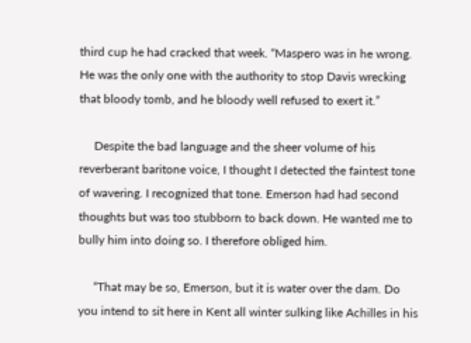third cup he had cracked that week. “Maspero was in he wrong. He was the only one with the authority to stop Davis wrecking that bloody tomb, and he bloody well refused to exert it.”

     Despite the bad language and the sheer volume of his reverberant baritone voice, I thought I detected the faintest tone of wavering. I recognized that tone. Emerson had had second thoughts but was too stubborn to back down. He wanted me to bully him into doing so. I therefore obliged him.

     “That may be so, Emerson, but it is water over the dam. Do you intend to sit here in Kent all winter sulking like Achilles in his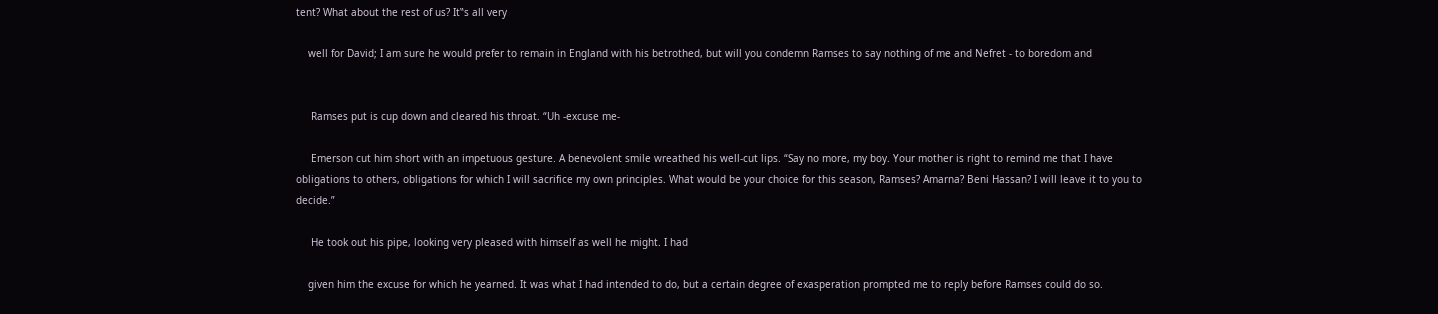tent? What about the rest of us? It‟s all very

    well for David; I am sure he would prefer to remain in England with his betrothed, but will you condemn Ramses to say nothing of me and Nefret - to boredom and


     Ramses put is cup down and cleared his throat. “Uh -excuse me-

     Emerson cut him short with an impetuous gesture. A benevolent smile wreathed his well-cut lips. “Say no more, my boy. Your mother is right to remind me that I have obligations to others, obligations for which I will sacrifice my own principles. What would be your choice for this season, Ramses? Amarna? Beni Hassan? I will leave it to you to decide.”

     He took out his pipe, looking very pleased with himself as well he might. I had

    given him the excuse for which he yearned. It was what I had intended to do, but a certain degree of exasperation prompted me to reply before Ramses could do so.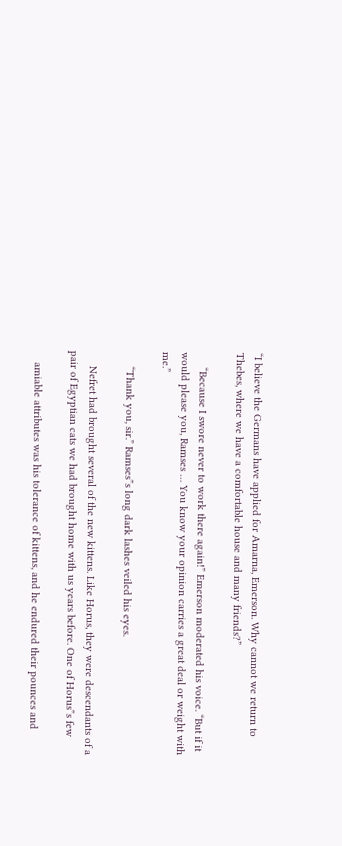“I believe the Germans have applied for Amarna, Emerson. Why cannot we return to Thebes, where we have a comfortable house and many friends?”

     “Because I swore never to work there again!” Emerson moderated his voice. “But if it would please you, Ramses … You know your opinion carries a great deal or weight with me.”

     “Thank you, sir.” Ramses‟s long dark lashes veiled his eyes.

     Nefret had brought several of the new kittens. Like Horus, they were descendants of a pair of Egyptian cats we had brought home with us years before. One of Horus‟s few

    amiable attributes was his tolerance of kittens, and he endured their pounces and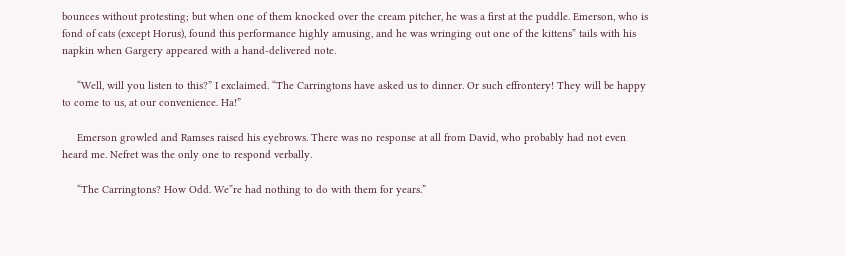bounces without protesting; but when one of them knocked over the cream pitcher, he was a first at the puddle. Emerson, who is fond of cats (except Horus), found this performance highly amusing, and he was wringing out one of the kittens‟ tails with his napkin when Gargery appeared with a hand-delivered note.

     “Well, will you listen to this?” I exclaimed. “The Carringtons have asked us to dinner. Or such effrontery! They will be happy to come to us, at our convenience. Ha!”

     Emerson growled and Ramses raised his eyebrows. There was no response at all from David, who probably had not even heard me. Nefret was the only one to respond verbally.

     “The Carringtons? How Odd. We‟re had nothing to do with them for years.”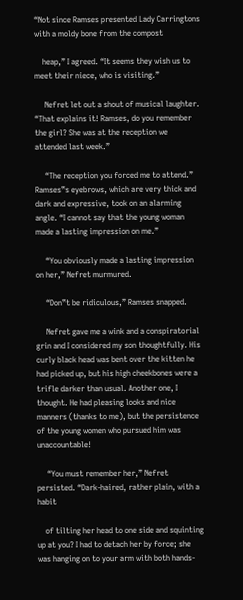“Not since Ramses presented Lady Carringtons with a moldy bone from the compost

    heap,” I agreed. “It seems they wish us to meet their niece, who is visiting.”

     Nefret let out a shout of musical laughter. “That explains it! Ramses, do you remember the girl? She was at the reception we attended last week.”

     “The reception you forced me to attend.” Ramses‟s eyebrows, which are very thick and dark and expressive, took on an alarming angle. “I cannot say that the young woman made a lasting impression on me.”

     “You obviously made a lasting impression on her,” Nefret murmured.

     “Don‟t be ridiculous,” Ramses snapped.

     Nefret gave me a wink and a conspiratorial grin and I considered my son thoughtfully. His curly black head was bent over the kitten he had picked up, but his high cheekbones were a trifle darker than usual. Another one, I thought. He had pleasing looks and nice manners (thanks to me), but the persistence of the young women who pursued him was unaccountable!

     “You must remember her,” Nefret persisted. “Dark-haired, rather plain, with a habit

    of tilting her head to one side and squinting up at you? I had to detach her by force; she was hanging on to your arm with both hands-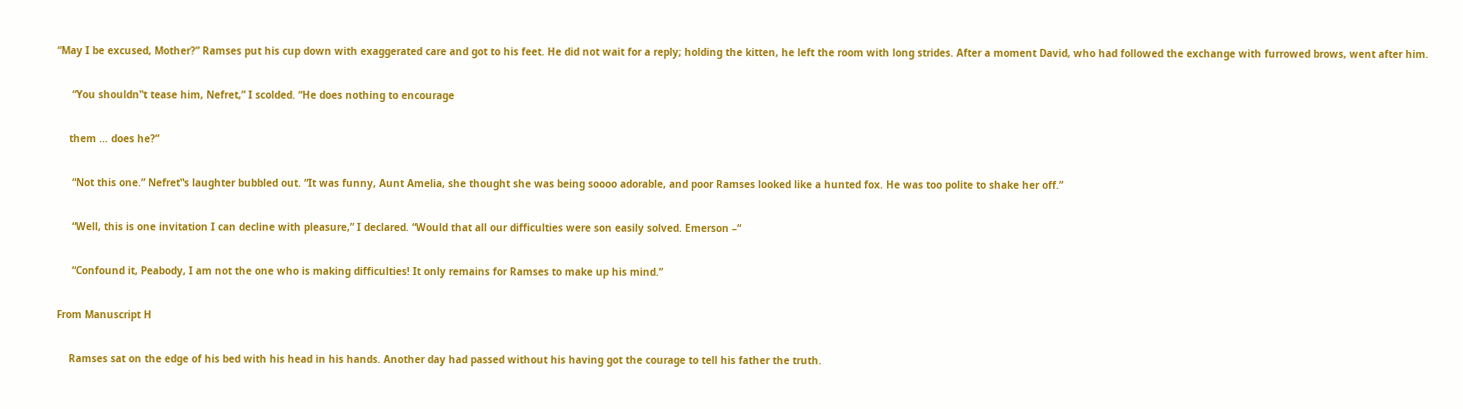“May I be excused, Mother?” Ramses put his cup down with exaggerated care and got to his feet. He did not wait for a reply; holding the kitten, he left the room with long strides. After a moment David, who had followed the exchange with furrowed brows, went after him.

     “You shouldn‟t tease him, Nefret,” I scolded. “He does nothing to encourage

    them … does he?”

     “Not this one.” Nefret‟s laughter bubbled out. “It was funny, Aunt Amelia, she thought she was being soooo adorable, and poor Ramses looked like a hunted fox. He was too polite to shake her off.”

     “Well, this is one invitation I can decline with pleasure,” I declared. “Would that all our difficulties were son easily solved. Emerson –“

     “Confound it, Peabody, I am not the one who is making difficulties! It only remains for Ramses to make up his mind.”

From Manuscript H

    Ramses sat on the edge of his bed with his head in his hands. Another day had passed without his having got the courage to tell his father the truth.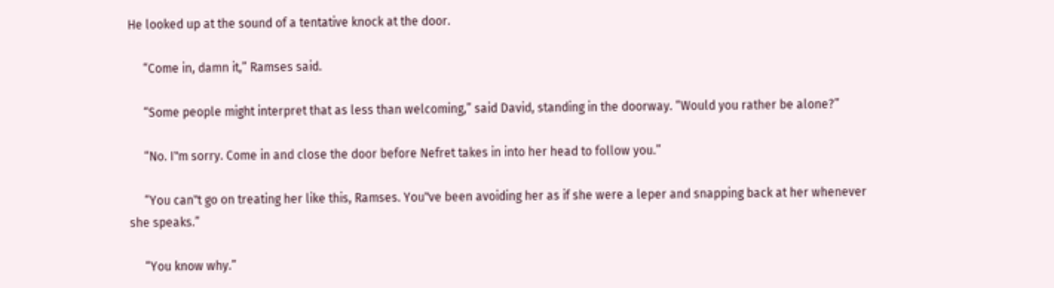He looked up at the sound of a tentative knock at the door.

     “Come in, damn it,” Ramses said.

     “Some people might interpret that as less than welcoming,” said David, standing in the doorway. “Would you rather be alone?”

     “No. I‟m sorry. Come in and close the door before Nefret takes in into her head to follow you.”

     “You can‟t go on treating her like this, Ramses. You‟ve been avoiding her as if she were a leper and snapping back at her whenever she speaks.”

     “You know why.”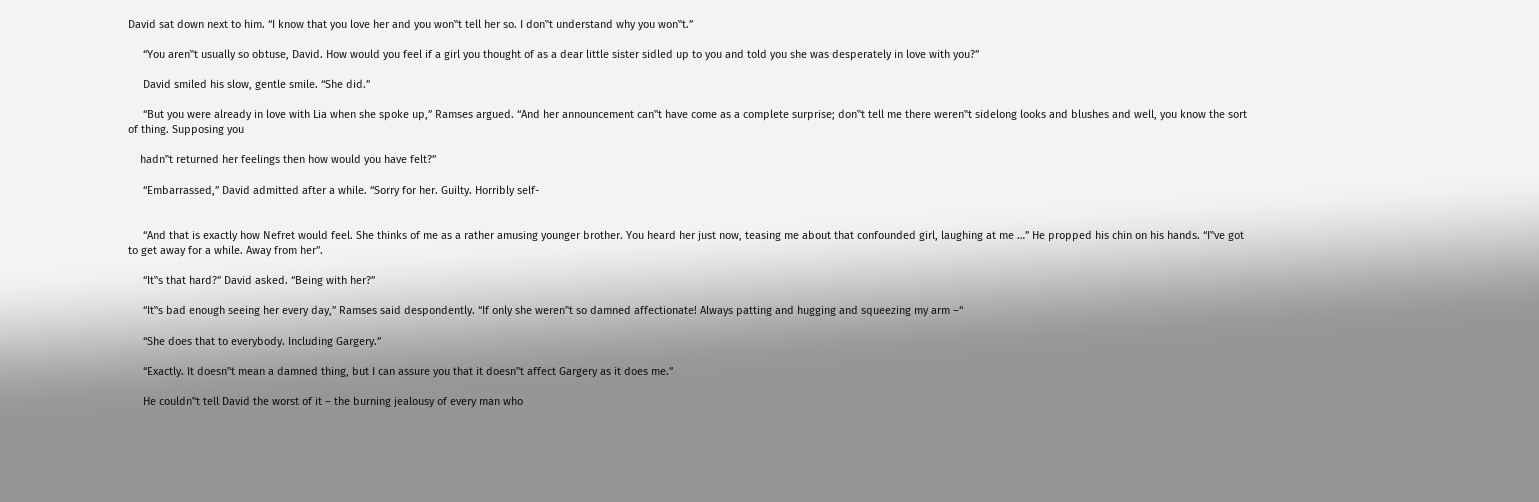David sat down next to him. “I know that you love her and you won‟t tell her so. I don‟t understand why you won‟t.”

     “You aren‟t usually so obtuse, David. How would you feel if a girl you thought of as a dear little sister sidled up to you and told you she was desperately in love with you?”

     David smiled his slow, gentle smile. “She did.”

     “But you were already in love with Lia when she spoke up,” Ramses argued. “And her announcement can‟t have come as a complete surprise; don‟t tell me there weren‟t sidelong looks and blushes and well, you know the sort of thing. Supposing you

    hadn‟t returned her feelings then how would you have felt?”

     “Embarrassed,” David admitted after a while. “Sorry for her. Guilty. Horribly self-


     “And that is exactly how Nefret would feel. She thinks of me as a rather amusing younger brother. You heard her just now, teasing me about that confounded girl, laughing at me …” He propped his chin on his hands. “I‟ve got to get away for a while. Away from her”.

     “It‟s that hard?” David asked. “Being with her?”

     “It‟s bad enough seeing her every day,” Ramses said despondently. “If only she weren‟t so damned affectionate! Always patting and hugging and squeezing my arm –“

     “She does that to everybody. Including Gargery.”

     “Exactly. It doesn‟t mean a damned thing, but I can assure you that it doesn‟t affect Gargery as it does me.”

     He couldn‟t tell David the worst of it – the burning jealousy of every man who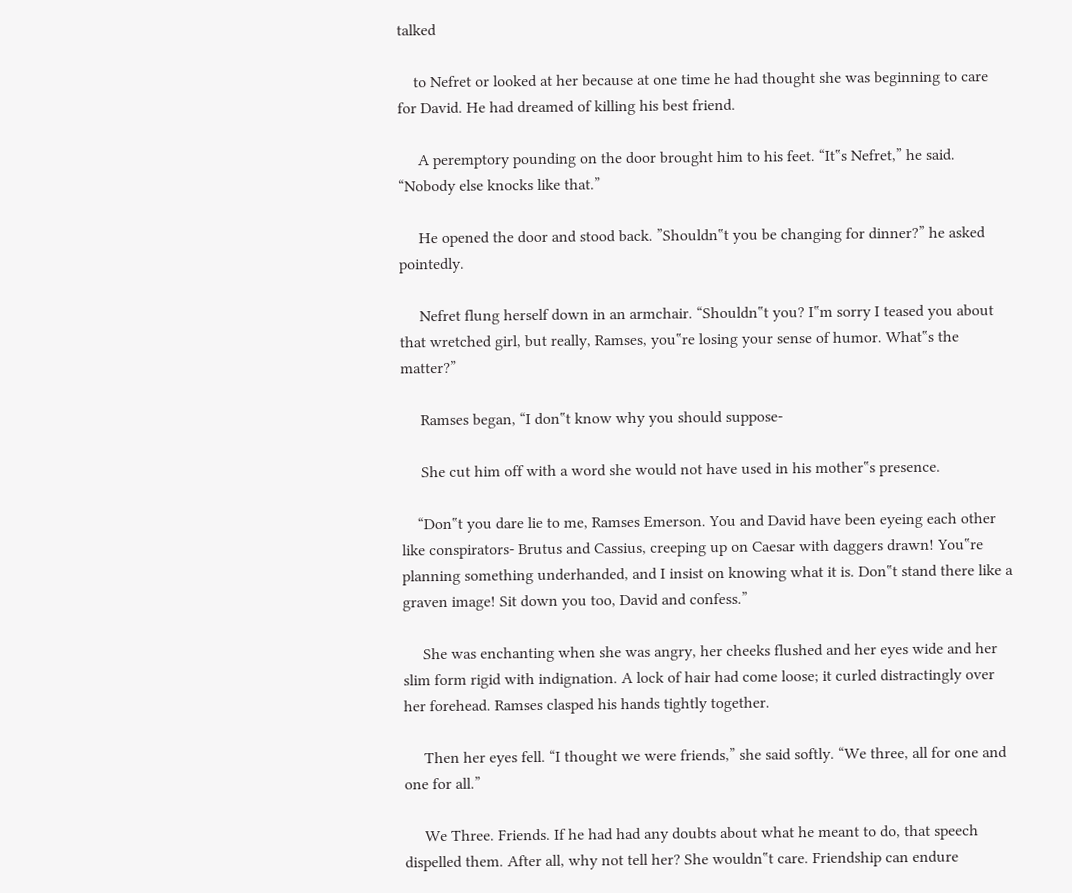talked

    to Nefret or looked at her because at one time he had thought she was beginning to care for David. He had dreamed of killing his best friend.

     A peremptory pounding on the door brought him to his feet. “It‟s Nefret,” he said. “Nobody else knocks like that.”

     He opened the door and stood back. ”Shouldn‟t you be changing for dinner?” he asked pointedly.

     Nefret flung herself down in an armchair. “Shouldn‟t you? I‟m sorry I teased you about that wretched girl, but really, Ramses, you‟re losing your sense of humor. What‟s the matter?”

     Ramses began, “I don‟t know why you should suppose-

     She cut him off with a word she would not have used in his mother‟s presence.

    “Don‟t you dare lie to me, Ramses Emerson. You and David have been eyeing each other like conspirators- Brutus and Cassius, creeping up on Caesar with daggers drawn! You‟re planning something underhanded, and I insist on knowing what it is. Don‟t stand there like a graven image! Sit down you too, David and confess.”

     She was enchanting when she was angry, her cheeks flushed and her eyes wide and her slim form rigid with indignation. A lock of hair had come loose; it curled distractingly over her forehead. Ramses clasped his hands tightly together.

     Then her eyes fell. “I thought we were friends,” she said softly. “We three, all for one and one for all.”

     We Three. Friends. If he had had any doubts about what he meant to do, that speech dispelled them. After all, why not tell her? She wouldn‟t care. Friendship can endure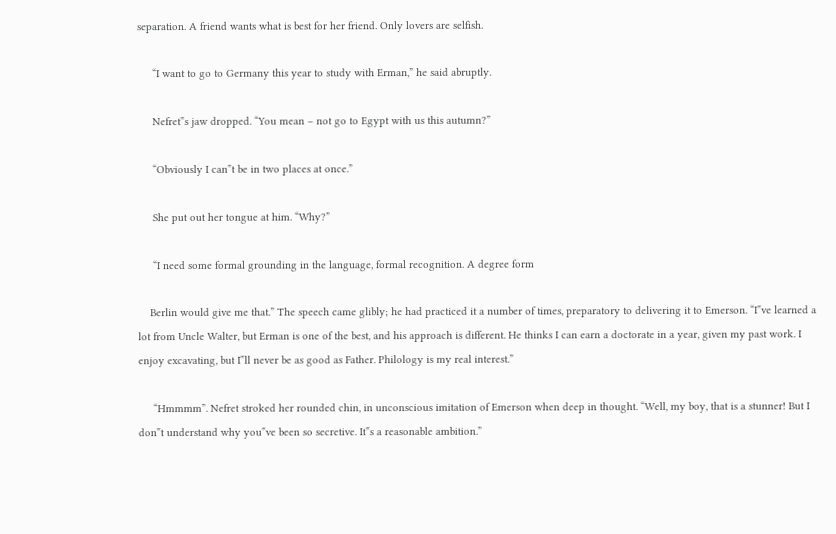separation. A friend wants what is best for her friend. Only lovers are selfish.

     “I want to go to Germany this year to study with Erman,” he said abruptly.

     Nefret‟s jaw dropped. “You mean – not go to Egypt with us this autumn?”

     “Obviously I can‟t be in two places at once.”

     She put out her tongue at him. “Why?”

     “I need some formal grounding in the language, formal recognition. A degree form

    Berlin would give me that.” The speech came glibly; he had practiced it a number of times, preparatory to delivering it to Emerson. “I‟ve learned a lot from Uncle Walter, but Erman is one of the best, and his approach is different. He thinks I can earn a doctorate in a year, given my past work. I enjoy excavating, but I‟ll never be as good as Father. Philology is my real interest.”

     “Hmmmm”. Nefret stroked her rounded chin, in unconscious imitation of Emerson when deep in thought. “Well, my boy, that is a stunner! But I don‟t understand why you‟ve been so secretive. It‟s a reasonable ambition.”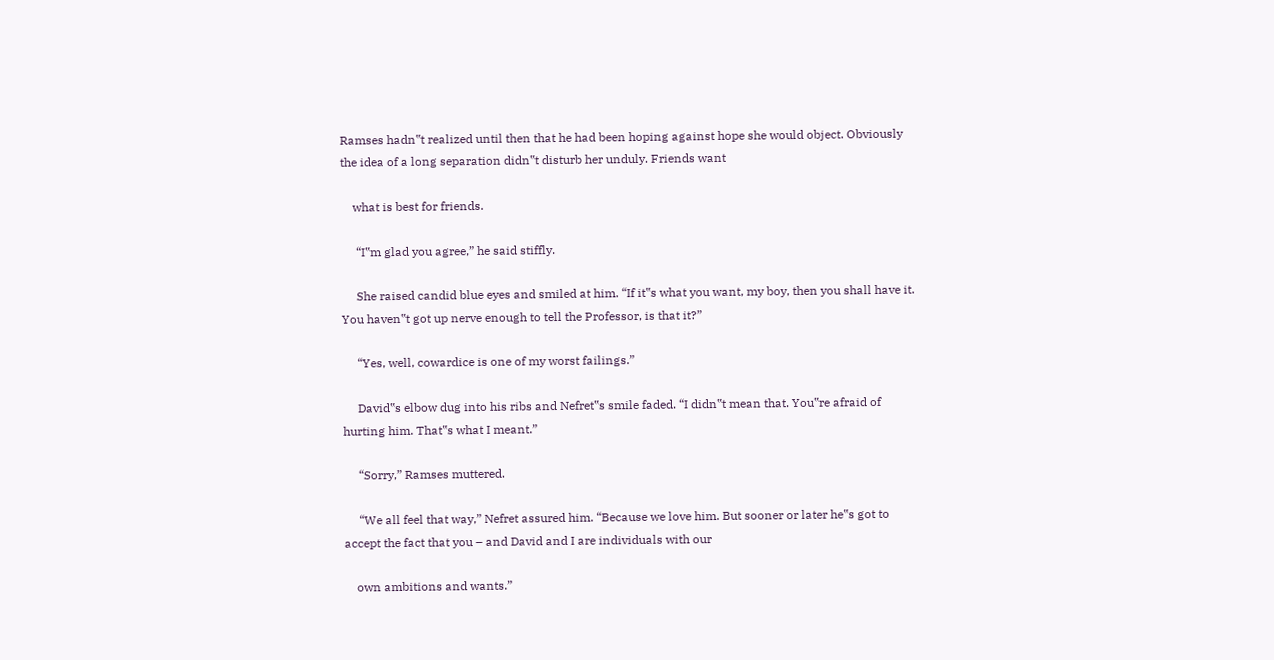Ramses hadn‟t realized until then that he had been hoping against hope she would object. Obviously the idea of a long separation didn‟t disturb her unduly. Friends want

    what is best for friends.

     “I‟m glad you agree,” he said stiffly.

     She raised candid blue eyes and smiled at him. “If it‟s what you want, my boy, then you shall have it. You haven‟t got up nerve enough to tell the Professor, is that it?”

     “Yes, well, cowardice is one of my worst failings.”

     David‟s elbow dug into his ribs and Nefret‟s smile faded. “I didn‟t mean that. You‟re afraid of hurting him. That‟s what I meant.”

     “Sorry,” Ramses muttered.

     “We all feel that way,” Nefret assured him. “Because we love him. But sooner or later he‟s got to accept the fact that you – and David and I are individuals with our

    own ambitions and wants.”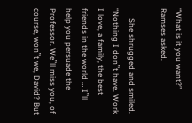“What is it you want?” Ramses asked.

     She shrugged and smiled. “Nothing I don‟t have. Work I love, a family, the best friends in the world … I‟ll help you persuade the Professor. We‟ll miss you, of course, won‟t we, David? But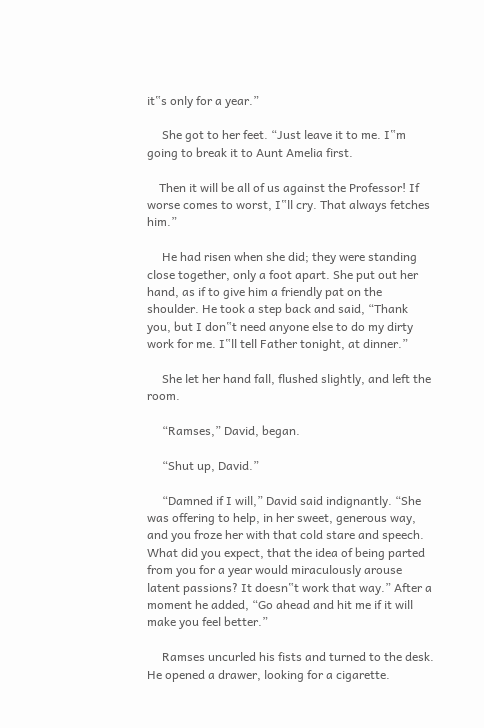it‟s only for a year.”

     She got to her feet. “Just leave it to me. I‟m going to break it to Aunt Amelia first.

    Then it will be all of us against the Professor! If worse comes to worst, I‟ll cry. That always fetches him.”

     He had risen when she did; they were standing close together, only a foot apart. She put out her hand, as if to give him a friendly pat on the shoulder. He took a step back and said, “Thank you, but I don‟t need anyone else to do my dirty work for me. I‟ll tell Father tonight, at dinner.”

     She let her hand fall, flushed slightly, and left the room.

     “Ramses,” David, began.

     “Shut up, David.”

     “Damned if I will,” David said indignantly. “She was offering to help, in her sweet, generous way, and you froze her with that cold stare and speech. What did you expect, that the idea of being parted from you for a year would miraculously arouse latent passions? It doesn‟t work that way.” After a moment he added, “Go ahead and hit me if it will make you feel better.”

     Ramses uncurled his fists and turned to the desk. He opened a drawer, looking for a cigarette.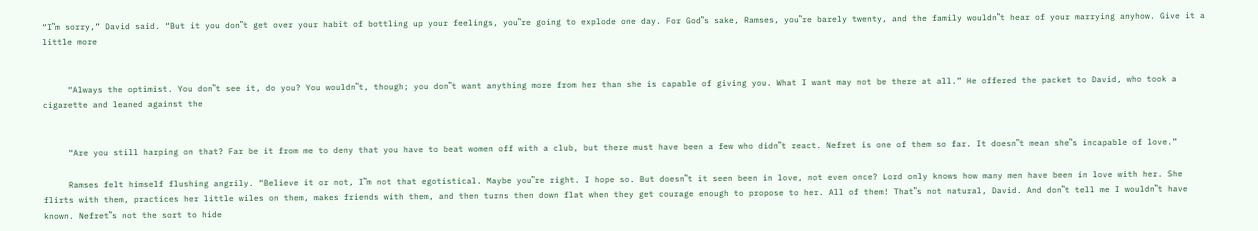“I‟m sorry,” David said. “But it you don‟t get over your habit of bottling up your feelings, you‟re going to explode one day. For God‟s sake, Ramses, you‟re barely twenty, and the family wouldn‟t hear of your marrying anyhow. Give it a little more


     “Always the optimist. You don‟t see it, do you? You wouldn‟t, though; you don‟t want anything more from her than she is capable of giving you. What I want may not be there at all.” He offered the packet to David, who took a cigarette and leaned against the


     “Are you still harping on that? Far be it from me to deny that you have to beat women off with a club, but there must have been a few who didn‟t react. Nefret is one of them so far. It doesn‟t mean she‟s incapable of love.”

     Ramses felt himself flushing angrily. “Believe it or not, I‟m not that egotistical. Maybe you‟re right. I hope so. But doesn‟t it seen been in love, not even once? Lord only knows how many men have been in love with her. She flirts with them, practices her little wiles on them, makes friends with them, and then turns then down flat when they get courage enough to propose to her. All of them! That‟s not natural, David. And don‟t tell me I wouldn‟t have known. Nefret‟s not the sort to hide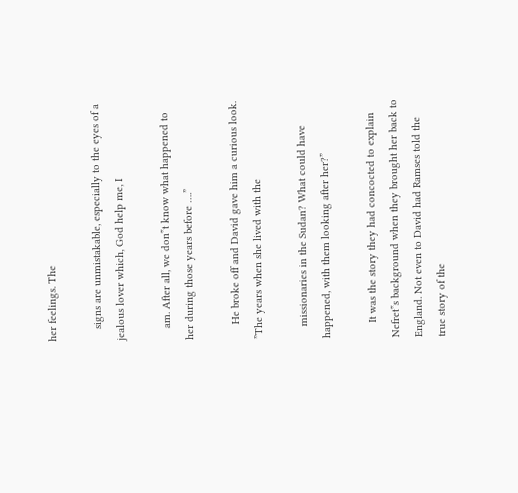her feelings. The

    signs are unmistakable, especially to the eyes of a jealous lover which, God help me, I

    am. After all, we don‟t know what happened to her during those years before ….”

     He broke off and David gave him a curious look. ”The years when she lived with the

    missionaries in the Sudan? What could have happened, with them looking after her?”

     It was the story they had concocted to explain Nefret‟s background when they brought her back to England. Not even to David had Ramses told the true story of the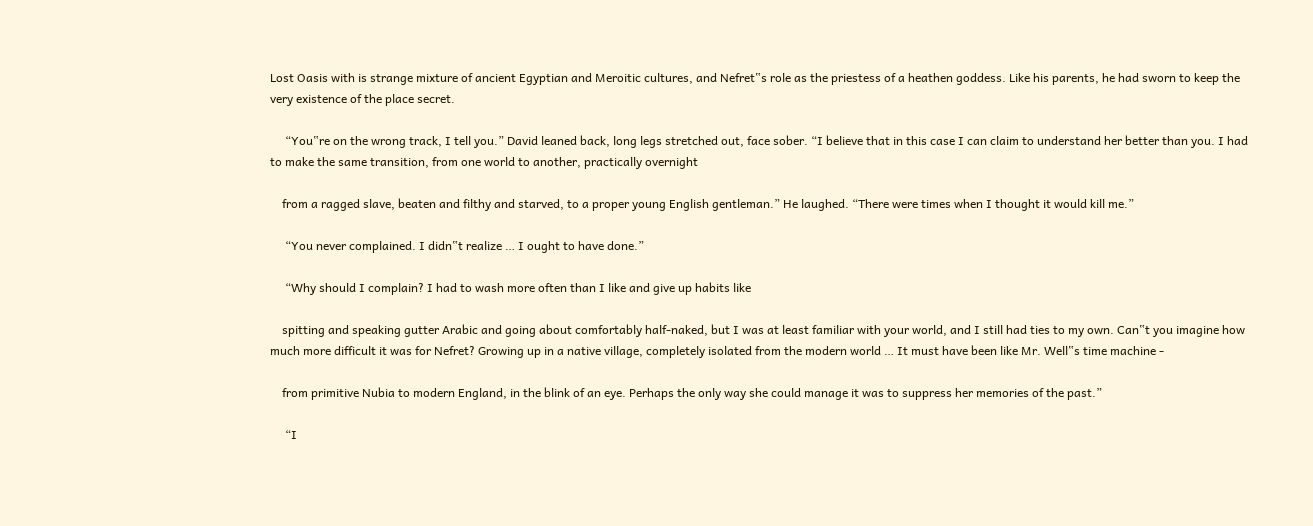Lost Oasis with is strange mixture of ancient Egyptian and Meroitic cultures, and Nefret‟s role as the priestess of a heathen goddess. Like his parents, he had sworn to keep the very existence of the place secret.

     “You‟re on the wrong track, I tell you.” David leaned back, long legs stretched out, face sober. “I believe that in this case I can claim to understand her better than you. I had to make the same transition, from one world to another, practically overnight

    from a ragged slave, beaten and filthy and starved, to a proper young English gentleman.” He laughed. “There were times when I thought it would kill me.”

     “You never complained. I didn‟t realize … I ought to have done.”

     “Why should I complain? I had to wash more often than I like and give up habits like

    spitting and speaking gutter Arabic and going about comfortably half-naked, but I was at least familiar with your world, and I still had ties to my own. Can‟t you imagine how much more difficult it was for Nefret? Growing up in a native village, completely isolated from the modern world … It must have been like Mr. Well‟s time machine -

    from primitive Nubia to modern England, in the blink of an eye. Perhaps the only way she could manage it was to suppress her memories of the past.”

     “I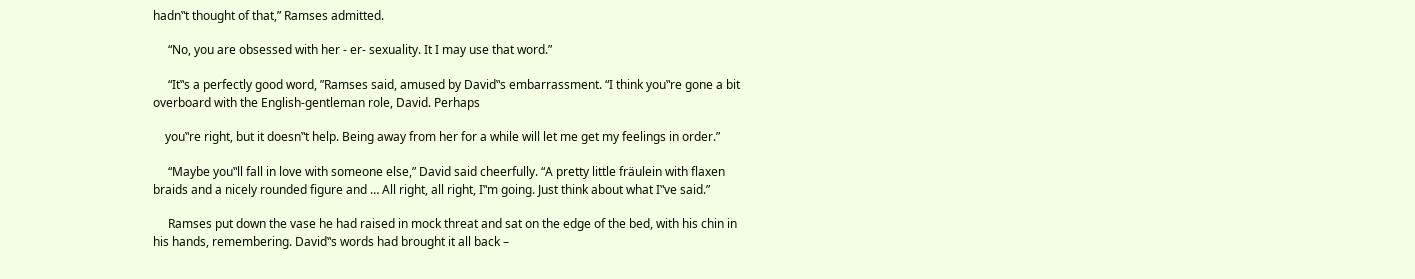hadn‟t thought of that,” Ramses admitted.

     “No, you are obsessed with her - er- sexuality. It I may use that word.”

     “It‟s a perfectly good word, ”Ramses said, amused by David‟s embarrassment. “I think you‟re gone a bit overboard with the English-gentleman role, David. Perhaps

    you‟re right, but it doesn‟t help. Being away from her for a while will let me get my feelings in order.”

     “Maybe you‟ll fall in love with someone else,” David said cheerfully. “A pretty little fräulein with flaxen braids and a nicely rounded figure and … All right, all right, I‟m going. Just think about what I‟ve said.”

     Ramses put down the vase he had raised in mock threat and sat on the edge of the bed, with his chin in his hands, remembering. David‟s words had brought it all back –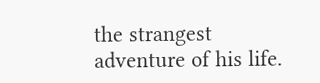the strangest adventure of his life.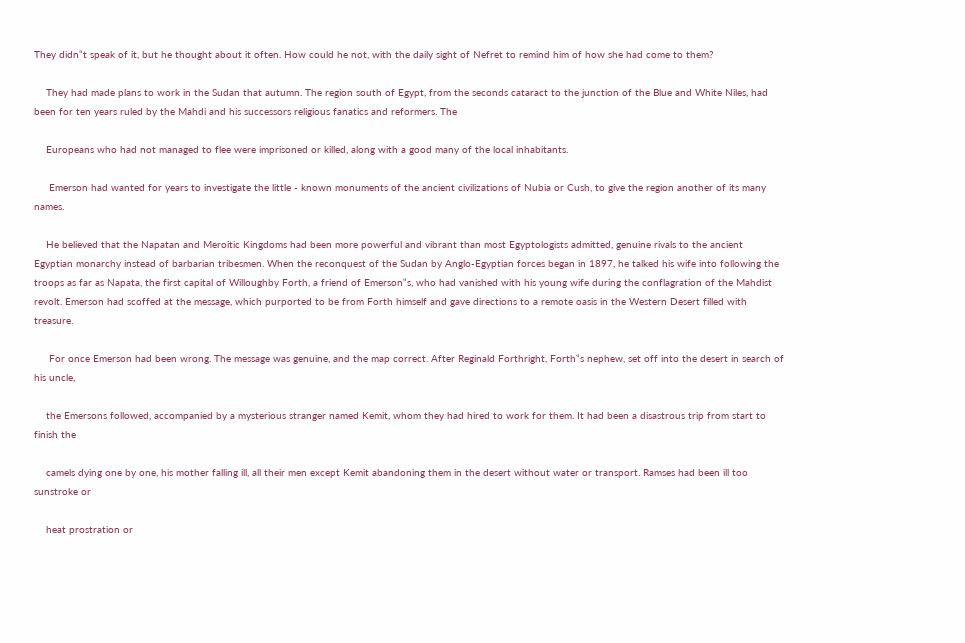They didn‟t speak of it, but he thought about it often. How could he not, with the daily sight of Nefret to remind him of how she had come to them?

    They had made plans to work in the Sudan that autumn. The region south of Egypt, from the seconds cataract to the junction of the Blue and White Niles, had been for ten years ruled by the Mahdi and his successors religious fanatics and reformers. The

    Europeans who had not managed to flee were imprisoned or killed, along with a good many of the local inhabitants.

     Emerson had wanted for years to investigate the little - known monuments of the ancient civilizations of Nubia or Cush, to give the region another of its many names.

    He believed that the Napatan and Meroitic Kingdoms had been more powerful and vibrant than most Egyptologists admitted, genuine rivals to the ancient Egyptian monarchy instead of barbarian tribesmen. When the reconquest of the Sudan by Anglo-Egyptian forces began in 1897, he talked his wife into following the troops as far as Napata, the first capital of Willoughby Forth, a friend of Emerson‟s, who had vanished with his young wife during the conflagration of the Mahdist revolt. Emerson had scoffed at the message, which purported to be from Forth himself and gave directions to a remote oasis in the Western Desert filled with treasure.

     For once Emerson had been wrong. The message was genuine, and the map correct. After Reginald Forthright, Forth‟s nephew, set off into the desert in search of his uncle,

    the Emersons followed, accompanied by a mysterious stranger named Kemit, whom they had hired to work for them. It had been a disastrous trip from start to finish the

    camels dying one by one, his mother falling ill, all their men except Kemit abandoning them in the desert without water or transport. Ramses had been ill too sunstroke or

    heat prostration or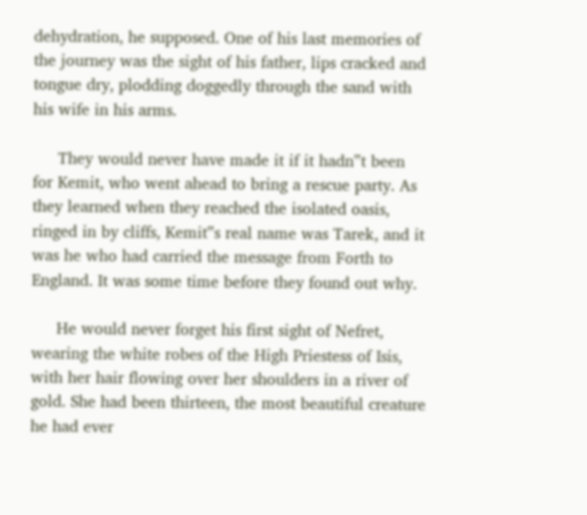dehydration, he supposed. One of his last memories of the journey was the sight of his father, lips cracked and tongue dry, plodding doggedly through the sand with his wife in his arms.

     They would never have made it if it hadn‟t been for Kemit, who went ahead to bring a rescue party. As they learned when they reached the isolated oasis, ringed in by cliffs, Kemit‟s real name was Tarek, and it was he who had carried the message from Forth to England. It was some time before they found out why.

     He would never forget his first sight of Nefret, wearing the white robes of the High Priestess of Isis, with her hair flowing over her shoulders in a river of gold. She had been thirteen, the most beautiful creature he had ever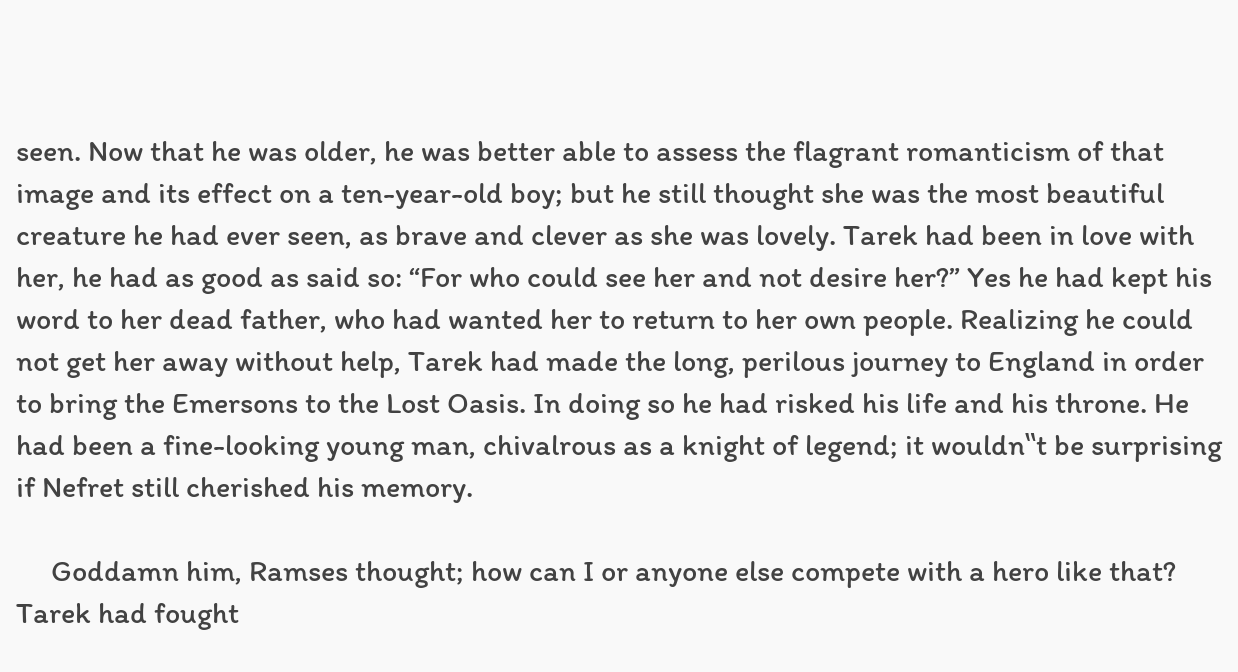seen. Now that he was older, he was better able to assess the flagrant romanticism of that image and its effect on a ten-year-old boy; but he still thought she was the most beautiful creature he had ever seen, as brave and clever as she was lovely. Tarek had been in love with her, he had as good as said so: “For who could see her and not desire her?” Yes he had kept his word to her dead father, who had wanted her to return to her own people. Realizing he could not get her away without help, Tarek had made the long, perilous journey to England in order to bring the Emersons to the Lost Oasis. In doing so he had risked his life and his throne. He had been a fine-looking young man, chivalrous as a knight of legend; it wouldn‟t be surprising if Nefret still cherished his memory.

     Goddamn him, Ramses thought; how can I or anyone else compete with a hero like that? Tarek had fought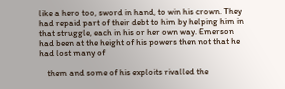like a hero too, sword in hand, to win his crown. They had repaid part of their debt to him by helping him in that struggle, each in his or her own way. Emerson had been at the height of his powers then not that he had lost many of

    them and some of his exploits rivalled the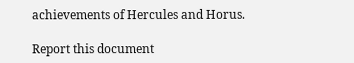achievements of Hercules and Horus.

Report this document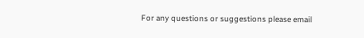For any questions or suggestions please email